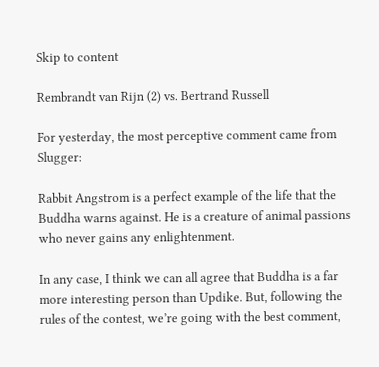Skip to content

Rembrandt van Rijn (2) vs. Bertrand Russell

For yesterday, the most perceptive comment came from Slugger:

Rabbit Angstrom is a perfect example of the life that the Buddha warns against. He is a creature of animal passions who never gains any enlightenment.

In any case, I think we can all agree that Buddha is a far more interesting person than Updike. But, following the rules of the contest, we’re going with the best comment,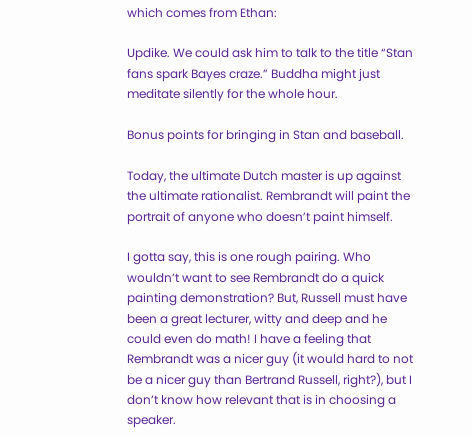which comes from Ethan:

Updike. We could ask him to talk to the title “Stan fans spark Bayes craze.” Buddha might just meditate silently for the whole hour.

Bonus points for bringing in Stan and baseball.

Today, the ultimate Dutch master is up against the ultimate rationalist. Rembrandt will paint the portrait of anyone who doesn’t paint himself.

I gotta say, this is one rough pairing. Who wouldn’t want to see Rembrandt do a quick painting demonstration? But, Russell must have been a great lecturer, witty and deep and he could even do math! I have a feeling that Rembrandt was a nicer guy (it would hard to not be a nicer guy than Bertrand Russell, right?), but I don’t know how relevant that is in choosing a speaker.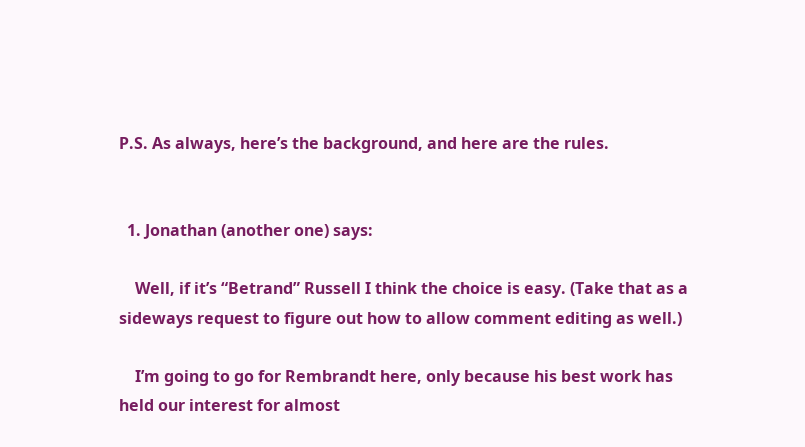P.S. As always, here’s the background, and here are the rules.


  1. Jonathan (another one) says:

    Well, if it’s “Betrand” Russell I think the choice is easy. (Take that as a sideways request to figure out how to allow comment editing as well.)

    I’m going to go for Rembrandt here, only because his best work has held our interest for almost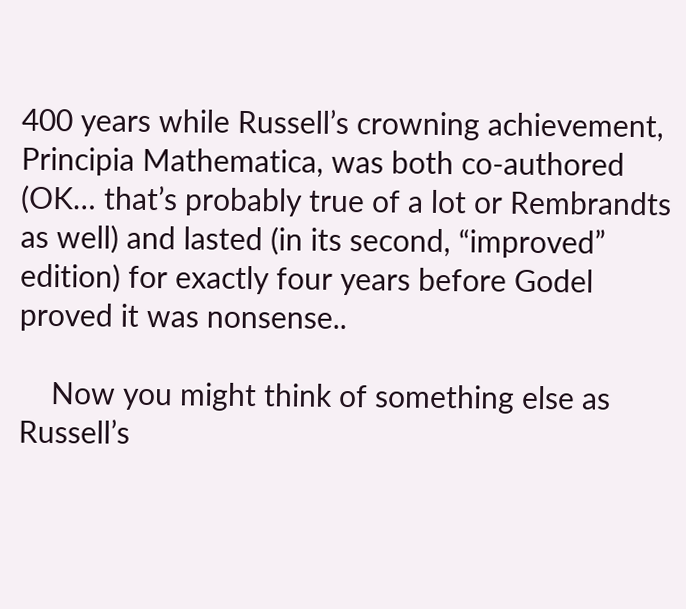400 years while Russell’s crowning achievement, Principia Mathematica, was both co-authored (OK… that’s probably true of a lot or Rembrandts as well) and lasted (in its second, “improved” edition) for exactly four years before Godel proved it was nonsense..

    Now you might think of something else as Russell’s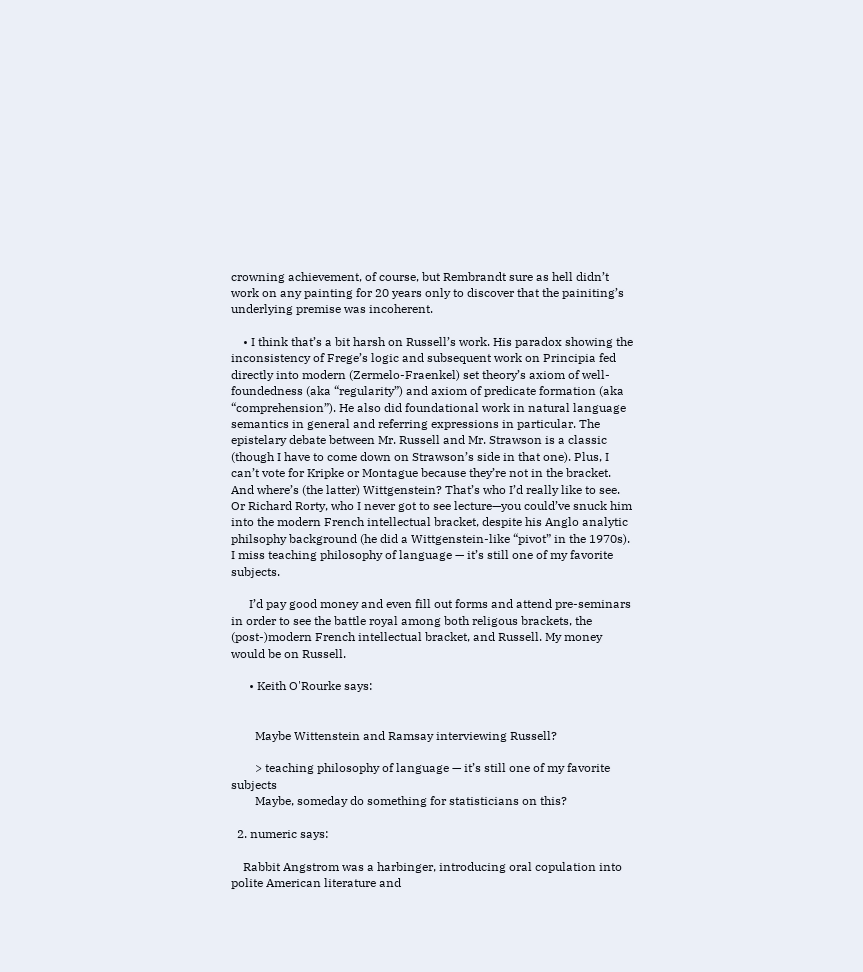crowning achievement, of course, but Rembrandt sure as hell didn’t work on any painting for 20 years only to discover that the painiting’s underlying premise was incoherent.

    • I think that’s a bit harsh on Russell’s work. His paradox showing the inconsistency of Frege’s logic and subsequent work on Principia fed directly into modern (Zermelo-Fraenkel) set theory’s axiom of well-foundedness (aka “regularity”) and axiom of predicate formation (aka “comprehension”). He also did foundational work in natural language semantics in general and referring expressions in particular. The epistelary debate between Mr. Russell and Mr. Strawson is a classic (though I have to come down on Strawson’s side in that one). Plus, I can’t vote for Kripke or Montague because they’re not in the bracket. And where’s (the latter) Wittgenstein? That’s who I’d really like to see. Or Richard Rorty, who I never got to see lecture—you could’ve snuck him into the modern French intellectual bracket, despite his Anglo analytic philsophy background (he did a Wittgenstein-like “pivot” in the 1970s). I miss teaching philosophy of language — it’s still one of my favorite subjects.

      I’d pay good money and even fill out forms and attend pre-seminars in order to see the battle royal among both religous brackets, the (post-)modern French intellectual bracket, and Russell. My money would be on Russell.

      • Keith O'Rourke says:


        Maybe Wittenstein and Ramsay interviewing Russell?

        > teaching philosophy of language — it’s still one of my favorite subjects
        Maybe, someday do something for statisticians on this?

  2. numeric says:

    Rabbit Angstrom was a harbinger, introducing oral copulation into polite American literature and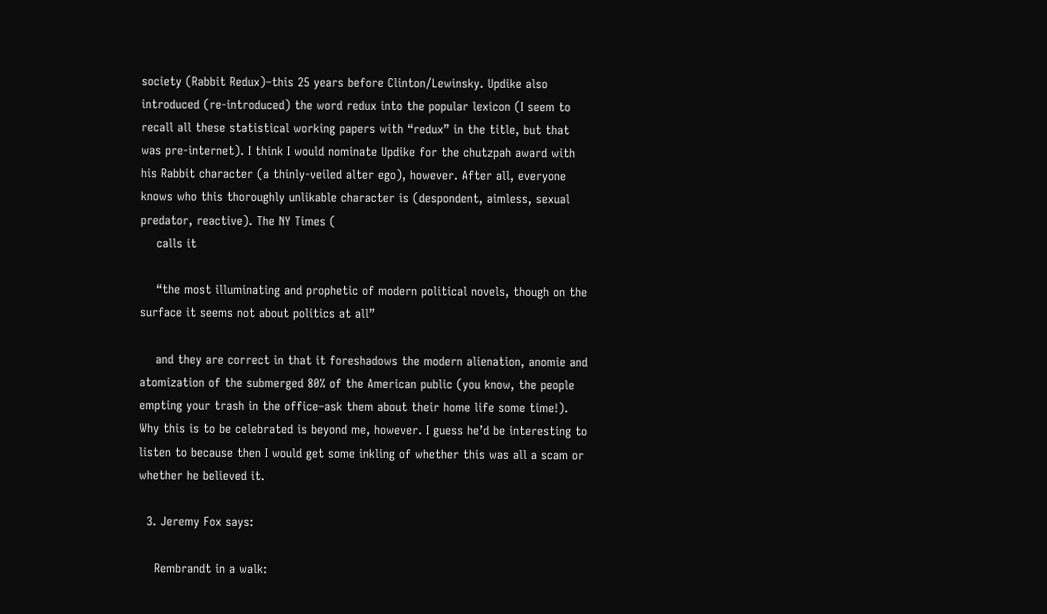society (Rabbit Redux)–this 25 years before Clinton/Lewinsky. Updike also introduced (re-introduced) the word redux into the popular lexicon (I seem to recall all these statistical working papers with “redux” in the title, but that was pre-internet). I think I would nominate Updike for the chutzpah award with his Rabbit character (a thinly-veiled alter ego), however. After all, everyone knows who this thoroughly unlikable character is (despondent, aimless, sexual predator, reactive). The NY Times (
    calls it

    “the most illuminating and prophetic of modern political novels, though on the surface it seems not about politics at all”

    and they are correct in that it foreshadows the modern alienation, anomie and atomization of the submerged 80% of the American public (you know, the people empting your trash in the office–ask them about their home life some time!). Why this is to be celebrated is beyond me, however. I guess he’d be interesting to listen to because then I would get some inkling of whether this was all a scam or whether he believed it.

  3. Jeremy Fox says:

    Rembrandt in a walk: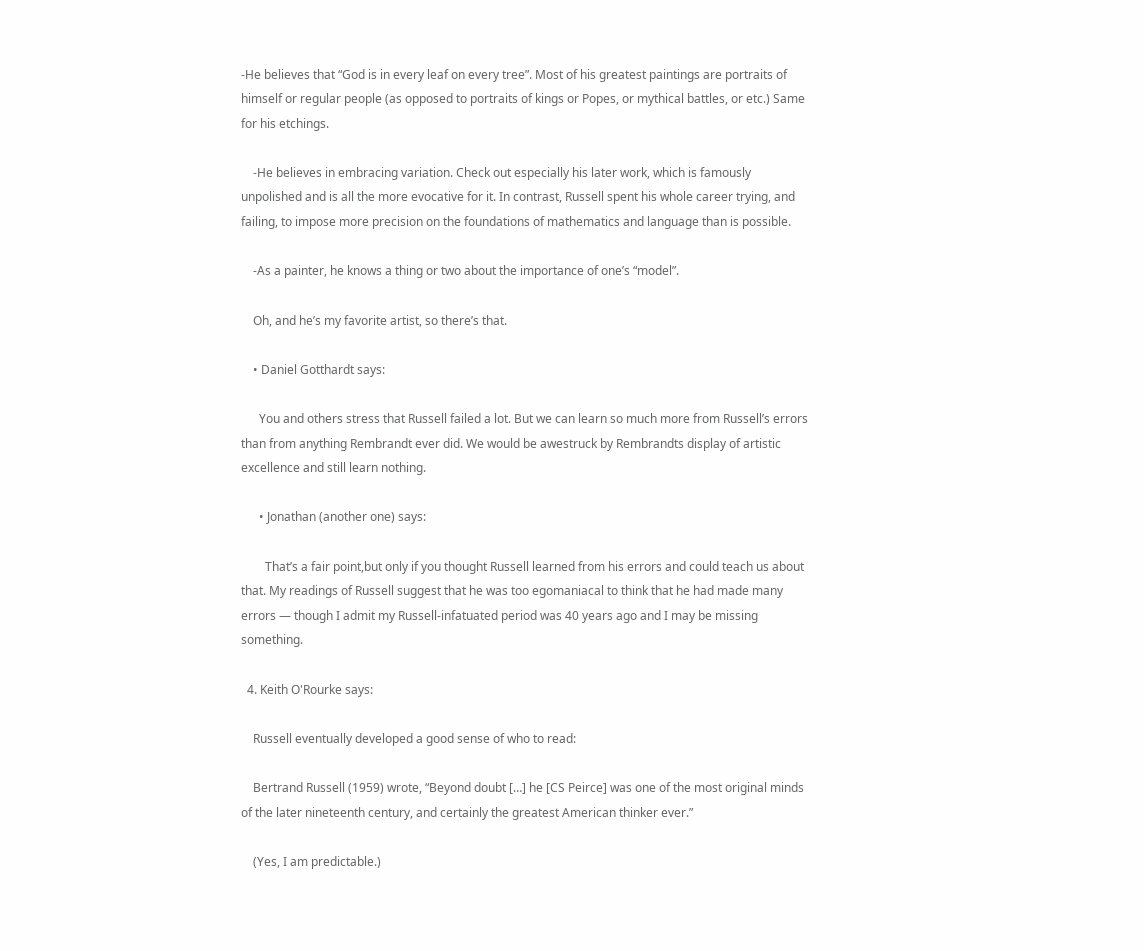-He believes that “God is in every leaf on every tree”. Most of his greatest paintings are portraits of himself or regular people (as opposed to portraits of kings or Popes, or mythical battles, or etc.) Same for his etchings.

    -He believes in embracing variation. Check out especially his later work, which is famously unpolished and is all the more evocative for it. In contrast, Russell spent his whole career trying, and failing, to impose more precision on the foundations of mathematics and language than is possible.

    -As a painter, he knows a thing or two about the importance of one’s “model”.

    Oh, and he’s my favorite artist, so there’s that.

    • Daniel Gotthardt says:

      You and others stress that Russell failed a lot. But we can learn so much more from Russell’s errors than from anything Rembrandt ever did. We would be awestruck by Rembrandts display of artistic excellence and still learn nothing.

      • Jonathan (another one) says:

        That’s a fair point,but only if you thought Russell learned from his errors and could teach us about that. My readings of Russell suggest that he was too egomaniacal to think that he had made many errors — though I admit my Russell-infatuated period was 40 years ago and I may be missing something.

  4. Keith O'Rourke says:

    Russell eventually developed a good sense of who to read:

    Bertrand Russell (1959) wrote, “Beyond doubt […] he [CS Peirce] was one of the most original minds of the later nineteenth century, and certainly the greatest American thinker ever.”

    (Yes, I am predictable.)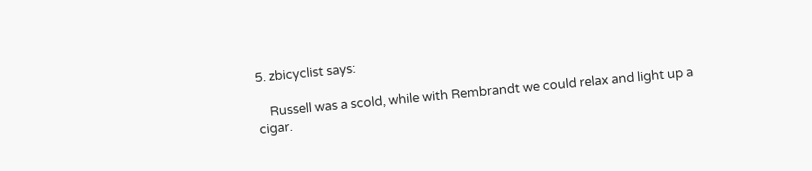5. zbicyclist says:

    Russell was a scold, while with Rembrandt we could relax and light up a cigar.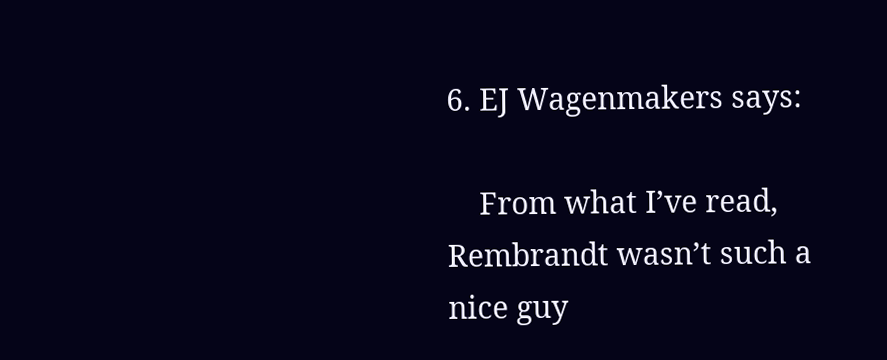6. EJ Wagenmakers says:

    From what I’ve read, Rembrandt wasn’t such a nice guy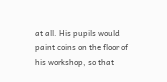at all. His pupils would paint coins on the floor of his workshop, so that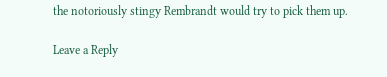the notoriously stingy Rembrandt would try to pick them up.

Leave a Reply